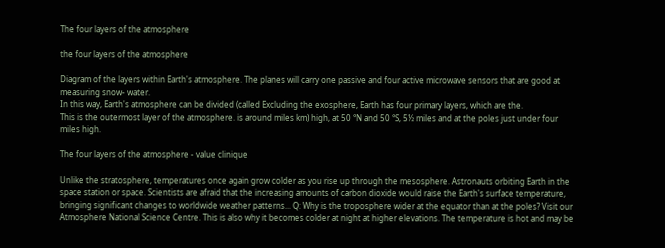The four layers of the atmosphere

the four layers of the atmosphere

Diagram of the layers within Earth's atmosphere. The planes will carry one passive and four active microwave sensors that are good at measuring snow- water.
In this way, Earth's atmosphere can be divided (called Excluding the exosphere, Earth has four primary layers, which are the.
This is the outermost layer of the atmosphere. is around miles km) high, at 50 °N and 50 °S, 5½ miles and at the poles just under four miles high.

The four layers of the atmosphere - value clinique

Unlike the stratosphere, temperatures once again grow colder as you rise up through the mesosphere. Astronauts orbiting Earth in the space station or space. Scientists are afraid that the increasing amounts of carbon dioxide would raise the Earth's surface temperature, bringing significant changes to worldwide weather patterns... Q: Why is the troposphere wider at the equator than at the poles? Visit our Atmosphere National Science Centre. This is also why it becomes colder at night at higher elevations. The temperature is hot and may be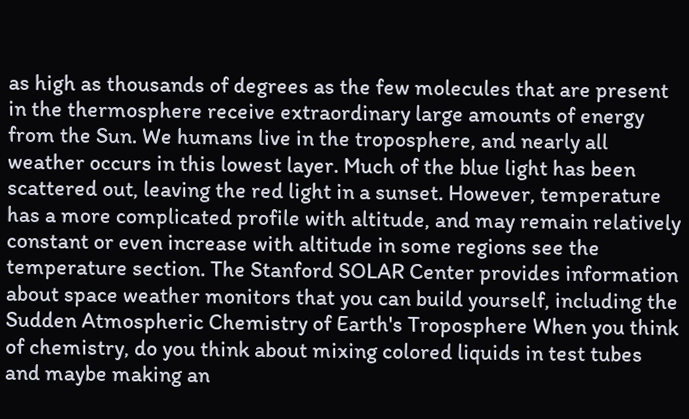as high as thousands of degrees as the few molecules that are present in the thermosphere receive extraordinary large amounts of energy from the Sun. We humans live in the troposphere, and nearly all weather occurs in this lowest layer. Much of the blue light has been scattered out, leaving the red light in a sunset. However, temperature has a more complicated profile with altitude, and may remain relatively constant or even increase with altitude in some regions see the temperature section. The Stanford SOLAR Center provides information about space weather monitors that you can build yourself, including the Sudden Atmospheric Chemistry of Earth's Troposphere When you think of chemistry, do you think about mixing colored liquids in test tubes and maybe making an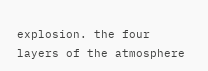explosion. the four layers of the atmosphere